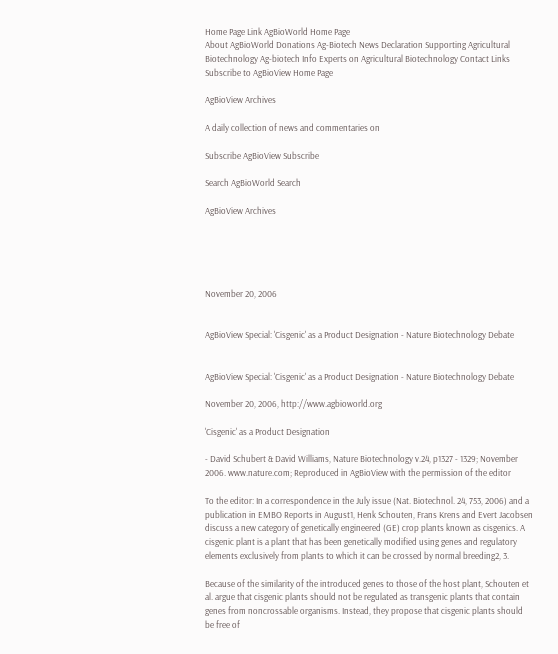Home Page Link AgBioWorld Home Page
About AgBioWorld Donations Ag-Biotech News Declaration Supporting Agricultural Biotechnology Ag-biotech Info Experts on Agricultural Biotechnology Contact Links Subscribe to AgBioView Home Page

AgBioView Archives

A daily collection of news and commentaries on

Subscribe AgBioView Subscribe

Search AgBioWorld Search

AgBioView Archives





November 20, 2006


AgBioView Special: 'Cisgenic' as a Product Designation - Nature Biotechnology Debate


AgBioView Special: 'Cisgenic' as a Product Designation - Nature Biotechnology Debate

November 20, 2006, http://www.agbioworld.org

'Cisgenic' as a Product Designation

- David Schubert & David Williams, Nature Biotechnology v.24, p1327 - 1329; November 2006. www.nature.com; Reproduced in AgBioView with the permission of the editor

To the editor: In a correspondence in the July issue (Nat. Biotechnol. 24, 753, 2006) and a publication in EMBO Reports in August1, Henk Schouten, Frans Krens and Evert Jacobsen discuss a new category of genetically engineered (GE) crop plants known as cisgenics. A cisgenic plant is a plant that has been genetically modified using genes and regulatory elements exclusively from plants to which it can be crossed by normal breeding2, 3.

Because of the similarity of the introduced genes to those of the host plant, Schouten et al. argue that cisgenic plants should not be regulated as transgenic plants that contain genes from noncrossable organisms. Instead, they propose that cisgenic plants should be free of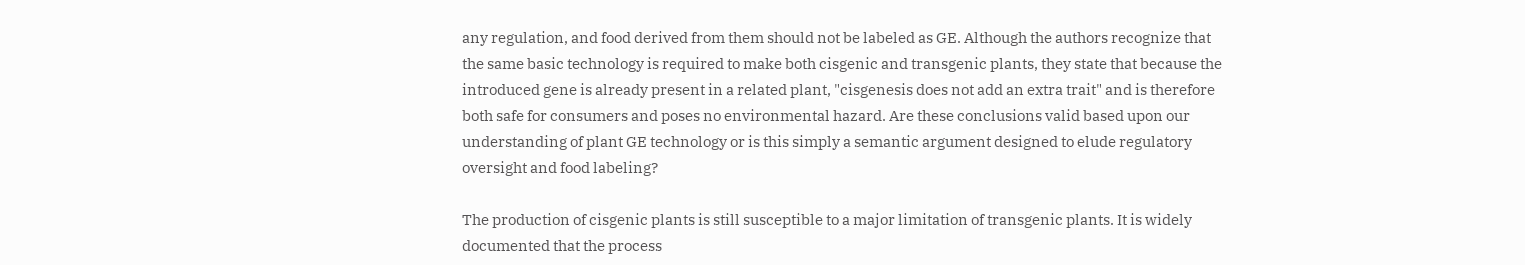any regulation, and food derived from them should not be labeled as GE. Although the authors recognize that the same basic technology is required to make both cisgenic and transgenic plants, they state that because the introduced gene is already present in a related plant, "cisgenesis does not add an extra trait" and is therefore both safe for consumers and poses no environmental hazard. Are these conclusions valid based upon our understanding of plant GE technology or is this simply a semantic argument designed to elude regulatory oversight and food labeling?

The production of cisgenic plants is still susceptible to a major limitation of transgenic plants. It is widely documented that the process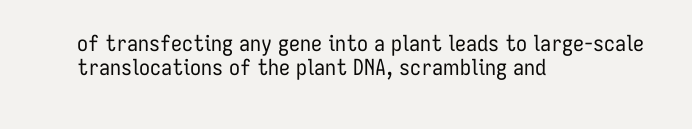of transfecting any gene into a plant leads to large-scale translocations of the plant DNA, scrambling and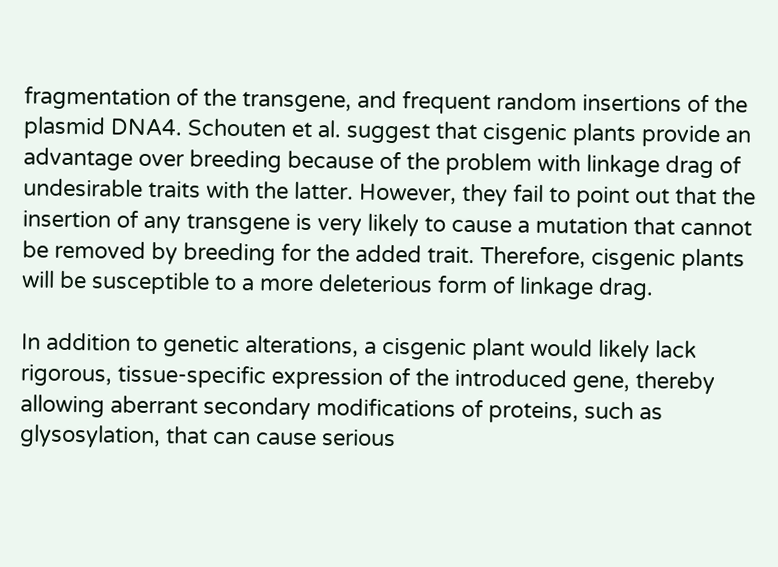fragmentation of the transgene, and frequent random insertions of the plasmid DNA4. Schouten et al. suggest that cisgenic plants provide an advantage over breeding because of the problem with linkage drag of undesirable traits with the latter. However, they fail to point out that the insertion of any transgene is very likely to cause a mutation that cannot be removed by breeding for the added trait. Therefore, cisgenic plants will be susceptible to a more deleterious form of linkage drag.

In addition to genetic alterations, a cisgenic plant would likely lack rigorous, tissue-specific expression of the introduced gene, thereby allowing aberrant secondary modifications of proteins, such as glysosylation, that can cause serious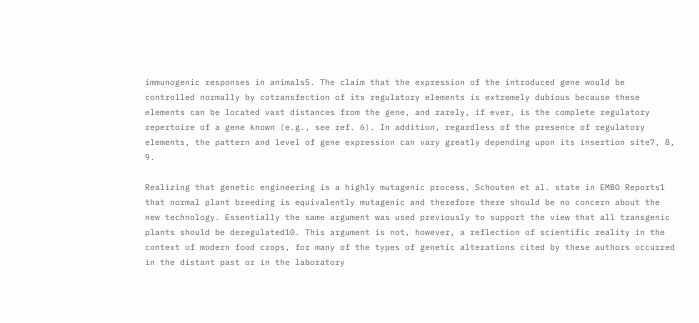immunogenic responses in animals5. The claim that the expression of the introduced gene would be controlled normally by cotransfection of its regulatory elements is extremely dubious because these elements can be located vast distances from the gene, and rarely, if ever, is the complete regulatory repertoire of a gene known (e.g., see ref. 6). In addition, regardless of the presence of regulatory elements, the pattern and level of gene expression can vary greatly depending upon its insertion site7, 8, 9.

Realizing that genetic engineering is a highly mutagenic process, Schouten et al. state in EMBO Reports1 that normal plant breeding is equivalently mutagenic and therefore there should be no concern about the new technology. Essentially the same argument was used previously to support the view that all transgenic plants should be deregulated10. This argument is not, however, a reflection of scientific reality in the context of modern food crops, for many of the types of genetic alterations cited by these authors occurred in the distant past or in the laboratory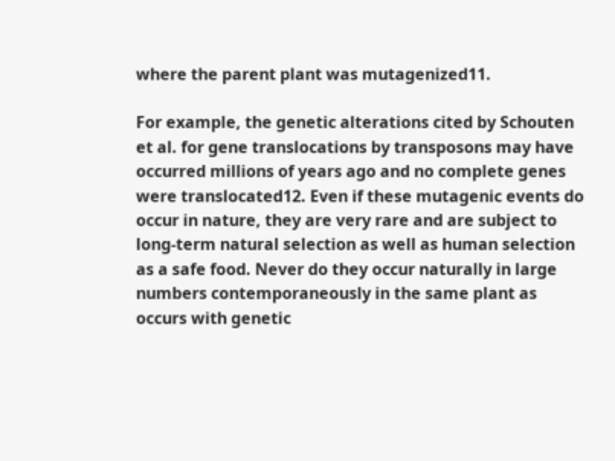where the parent plant was mutagenized11.

For example, the genetic alterations cited by Schouten et al. for gene translocations by transposons may have occurred millions of years ago and no complete genes were translocated12. Even if these mutagenic events do occur in nature, they are very rare and are subject to long-term natural selection as well as human selection as a safe food. Never do they occur naturally in large numbers contemporaneously in the same plant as occurs with genetic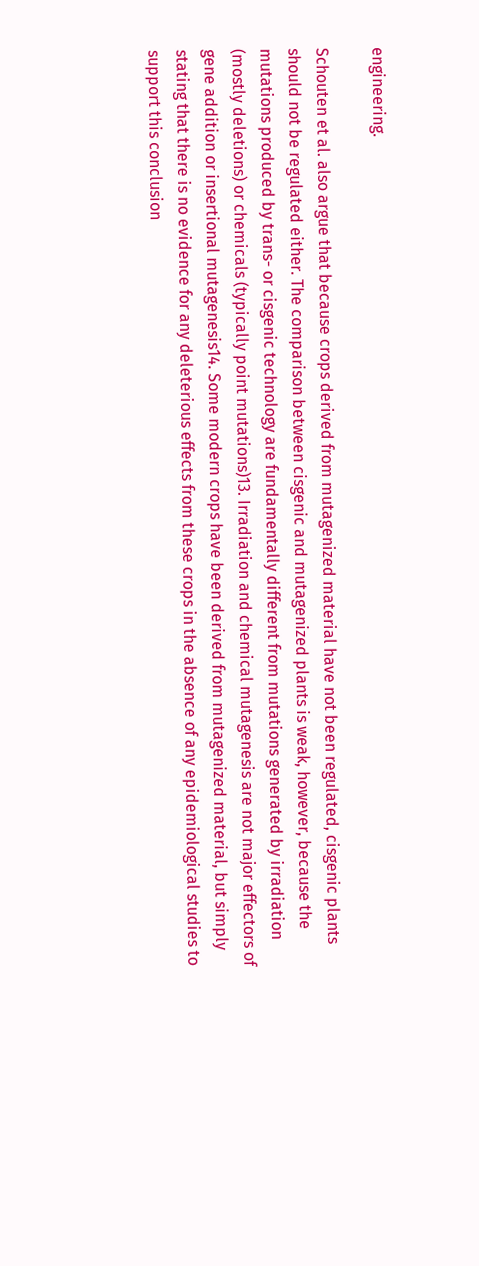engineering.

Schouten et al. also argue that because crops derived from mutagenized material have not been regulated, cisgenic plants should not be regulated either. The comparison between cisgenic and mutagenized plants is weak, however, because the mutations produced by trans- or cisgenic technology are fundamentally different from mutations generated by irradiation (mostly deletions) or chemicals (typically point mutations)13. Irradiation and chemical mutagenesis are not major effectors of gene addition or insertional mutagenesis14. Some modern crops have been derived from mutagenized material, but simply stating that there is no evidence for any deleterious effects from these crops in the absence of any epidemiological studies to support this conclusion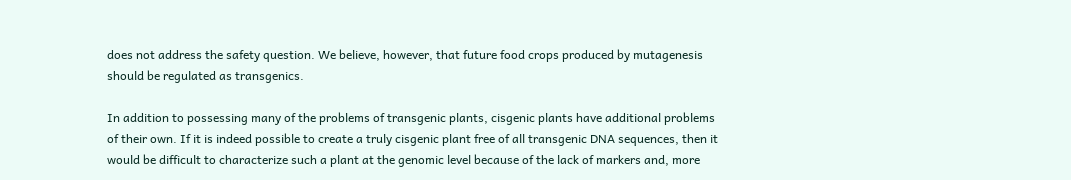does not address the safety question. We believe, however, that future food crops produced by mutagenesis should be regulated as transgenics.

In addition to possessing many of the problems of transgenic plants, cisgenic plants have additional problems of their own. If it is indeed possible to create a truly cisgenic plant free of all transgenic DNA sequences, then it would be difficult to characterize such a plant at the genomic level because of the lack of markers and, more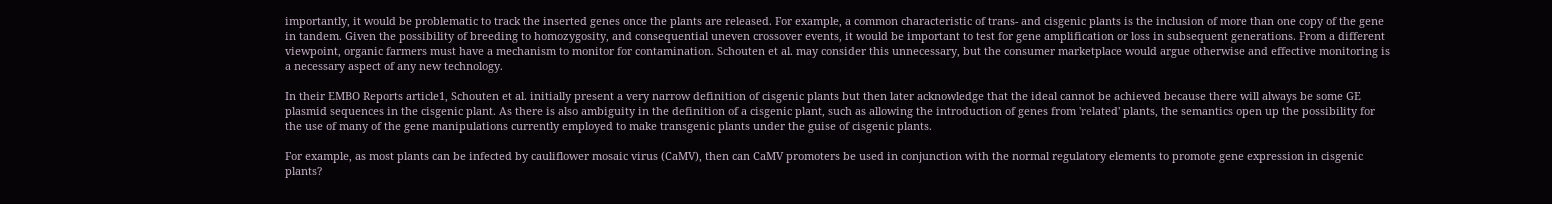importantly, it would be problematic to track the inserted genes once the plants are released. For example, a common characteristic of trans- and cisgenic plants is the inclusion of more than one copy of the gene in tandem. Given the possibility of breeding to homozygosity, and consequential uneven crossover events, it would be important to test for gene amplification or loss in subsequent generations. From a different viewpoint, organic farmers must have a mechanism to monitor for contamination. Schouten et al. may consider this unnecessary, but the consumer marketplace would argue otherwise and effective monitoring is a necessary aspect of any new technology.

In their EMBO Reports article1, Schouten et al. initially present a very narrow definition of cisgenic plants but then later acknowledge that the ideal cannot be achieved because there will always be some GE plasmid sequences in the cisgenic plant. As there is also ambiguity in the definition of a cisgenic plant, such as allowing the introduction of genes from 'related' plants, the semantics open up the possibility for the use of many of the gene manipulations currently employed to make transgenic plants under the guise of cisgenic plants.

For example, as most plants can be infected by cauliflower mosaic virus (CaMV), then can CaMV promoters be used in conjunction with the normal regulatory elements to promote gene expression in cisgenic plants?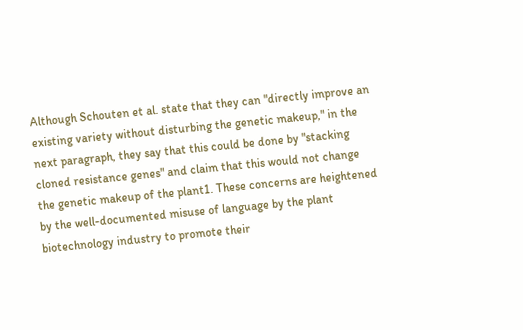Although Schouten et al. state that they can "directly improve an existing variety without disturbing the genetic makeup," in the next paragraph, they say that this could be done by "stacking cloned resistance genes" and claim that this would not change the genetic makeup of the plant1. These concerns are heightened by the well-documented misuse of language by the plant biotechnology industry to promote their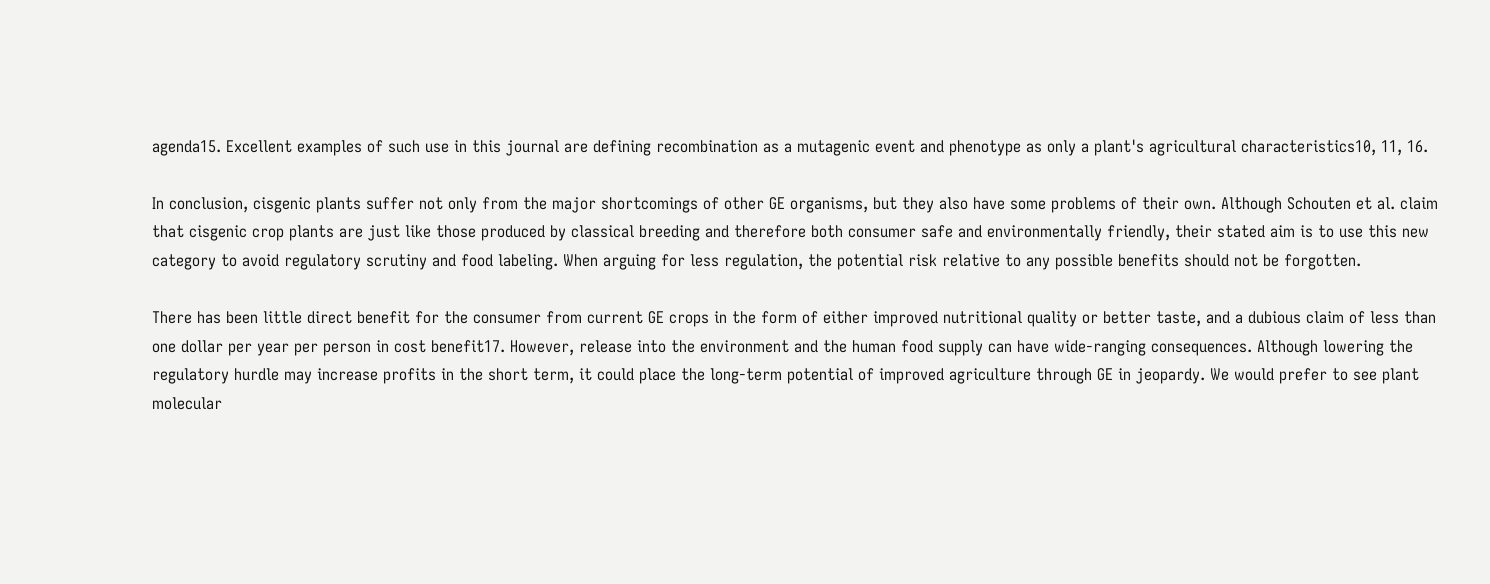agenda15. Excellent examples of such use in this journal are defining recombination as a mutagenic event and phenotype as only a plant's agricultural characteristics10, 11, 16.

In conclusion, cisgenic plants suffer not only from the major shortcomings of other GE organisms, but they also have some problems of their own. Although Schouten et al. claim that cisgenic crop plants are just like those produced by classical breeding and therefore both consumer safe and environmentally friendly, their stated aim is to use this new category to avoid regulatory scrutiny and food labeling. When arguing for less regulation, the potential risk relative to any possible benefits should not be forgotten.

There has been little direct benefit for the consumer from current GE crops in the form of either improved nutritional quality or better taste, and a dubious claim of less than one dollar per year per person in cost benefit17. However, release into the environment and the human food supply can have wide-ranging consequences. Although lowering the regulatory hurdle may increase profits in the short term, it could place the long-term potential of improved agriculture through GE in jeopardy. We would prefer to see plant molecular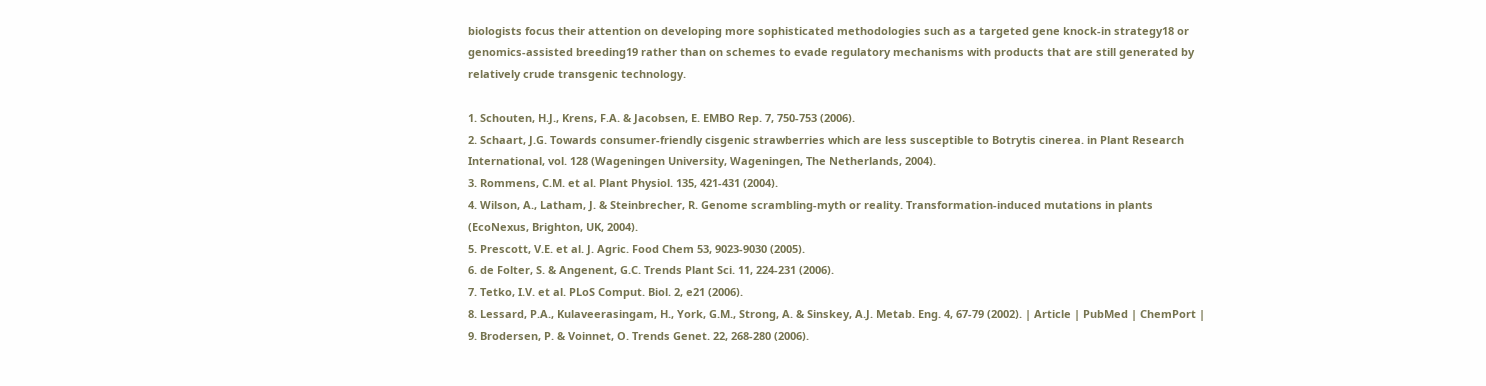biologists focus their attention on developing more sophisticated methodologies such as a targeted gene knock-in strategy18 or genomics-assisted breeding19 rather than on schemes to evade regulatory mechanisms with products that are still generated by relatively crude transgenic technology.

1. Schouten, H.J., Krens, F.A. & Jacobsen, E. EMBO Rep. 7, 750-753 (2006).
2. Schaart, J.G. Towards consumer-friendly cisgenic strawberries which are less susceptible to Botrytis cinerea. in Plant Research International, vol. 128 (Wageningen University, Wageningen, The Netherlands, 2004).
3. Rommens, C.M. et al. Plant Physiol. 135, 421-431 (2004).
4. Wilson, A., Latham, J. & Steinbrecher, R. Genome scrambling-myth or reality. Transformation-induced mutations in plants (EcoNexus, Brighton, UK, 2004).
5. Prescott, V.E. et al. J. Agric. Food Chem 53, 9023-9030 (2005).
6. de Folter, S. & Angenent, G.C. Trends Plant Sci. 11, 224-231 (2006).
7. Tetko, I.V. et al. PLoS Comput. Biol. 2, e21 (2006).
8. Lessard, P.A., Kulaveerasingam, H., York, G.M., Strong, A. & Sinskey, A.J. Metab. Eng. 4, 67-79 (2002). | Article | PubMed | ChemPort |
9. Brodersen, P. & Voinnet, O. Trends Genet. 22, 268-280 (2006).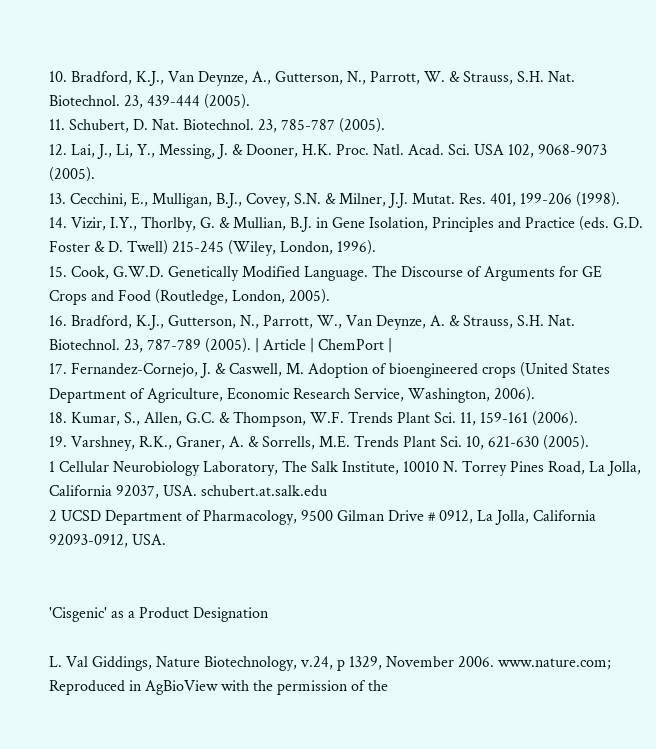10. Bradford, K.J., Van Deynze, A., Gutterson, N., Parrott, W. & Strauss, S.H. Nat. Biotechnol. 23, 439-444 (2005).
11. Schubert, D. Nat. Biotechnol. 23, 785-787 (2005).
12. Lai, J., Li, Y., Messing, J. & Dooner, H.K. Proc. Natl. Acad. Sci. USA 102, 9068-9073 (2005).
13. Cecchini, E., Mulligan, B.J., Covey, S.N. & Milner, J.J. Mutat. Res. 401, 199-206 (1998).
14. Vizir, I.Y., Thorlby, G. & Mullian, B.J. in Gene Isolation, Principles and Practice (eds. G.D. Foster & D. Twell) 215-245 (Wiley, London, 1996).
15. Cook, G.W.D. Genetically Modified Language. The Discourse of Arguments for GE Crops and Food (Routledge, London, 2005).
16. Bradford, K.J., Gutterson, N., Parrott, W., Van Deynze, A. & Strauss, S.H. Nat. Biotechnol. 23, 787-789 (2005). | Article | ChemPort |
17. Fernandez-Cornejo, J. & Caswell, M. Adoption of bioengineered crops (United States Department of Agriculture, Economic Research Service, Washington, 2006).
18. Kumar, S., Allen, G.C. & Thompson, W.F. Trends Plant Sci. 11, 159-161 (2006).
19. Varshney, R.K., Graner, A. & Sorrells, M.E. Trends Plant Sci. 10, 621-630 (2005).
1 Cellular Neurobiology Laboratory, The Salk Institute, 10010 N. Torrey Pines Road, La Jolla, California 92037, USA. schubert.at.salk.edu
2 UCSD Department of Pharmacology, 9500 Gilman Drive # 0912, La Jolla, California 92093-0912, USA.


'Cisgenic' as a Product Designation

L. Val Giddings, Nature Biotechnology, v.24, p 1329, November 2006. www.nature.com; Reproduced in AgBioView with the permission of the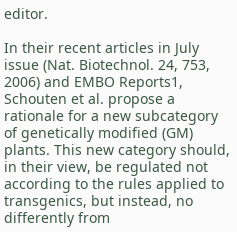editor.

In their recent articles in July issue (Nat. Biotechnol. 24, 753, 2006) and EMBO Reports1, Schouten et al. propose a rationale for a new subcategory of genetically modified (GM) plants. This new category should, in their view, be regulated not according to the rules applied to transgenics, but instead, no differently from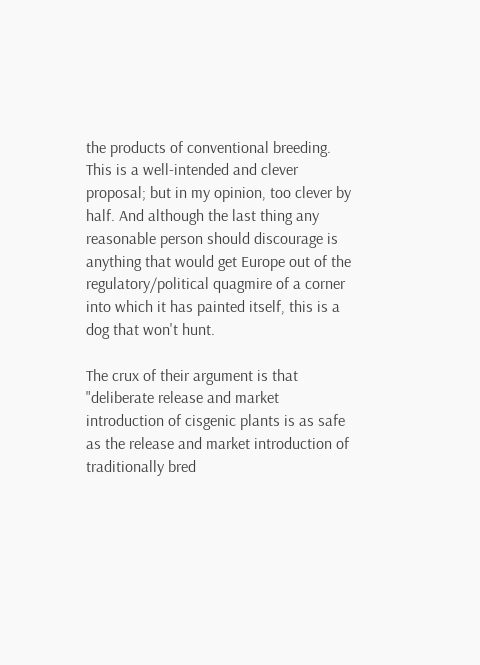the products of conventional breeding. This is a well-intended and clever proposal; but in my opinion, too clever by half. And although the last thing any reasonable person should discourage is anything that would get Europe out of the regulatory/political quagmire of a corner into which it has painted itself, this is a dog that won't hunt.

The crux of their argument is that "deliberate release and market introduction of cisgenic plants is as safe as the release and market introduction of traditionally bred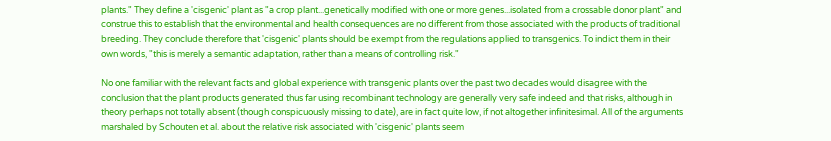plants." They define a 'cisgenic' plant as "a crop plant...genetically modified with one or more genes...isolated from a crossable donor plant" and construe this to establish that the environmental and health consequences are no different from those associated with the products of traditional breeding. They conclude therefore that 'cisgenic' plants should be exempt from the regulations applied to transgenics. To indict them in their own words, "this is merely a semantic adaptation, rather than a means of controlling risk."

No one familiar with the relevant facts and global experience with transgenic plants over the past two decades would disagree with the conclusion that the plant products generated thus far using recombinant technology are generally very safe indeed and that risks, although in theory perhaps not totally absent (though conspicuously missing to date), are in fact quite low, if not altogether infinitesimal. All of the arguments marshaled by Schouten et al. about the relative risk associated with 'cisgenic' plants seem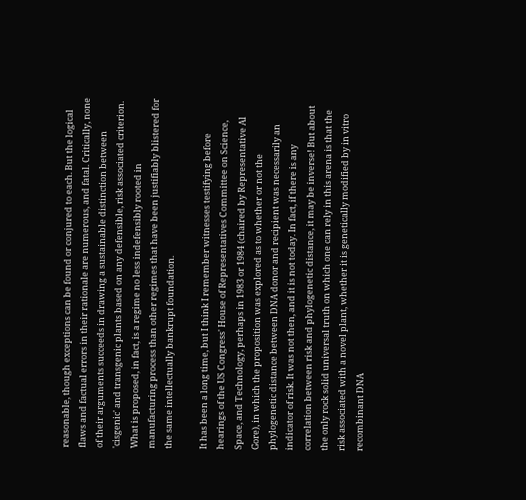reasonable, though exceptions can be found or conjured to each. But the logical flaws and factual errors in their rationale are numerous, and fatal. Critically, none of their arguments succeeds in drawing a sustainable distinction between 'cisgenic' and transgenic plants based on any defensible, risk associated criterion. What is proposed, in fact, is a regime no less indefensibly rooted in manufacturing process than other regimes that have been justifiably blistered for the same intellectually bankrupt foundation.

It has been a long time, but I think I remember witnesses testifying before hearings of the US Congress' House of Representatives Committee on Science, Space, and Technology, perhaps in 1983 or 1984 (chaired by Representative Al Gore), in which the proposition was explored as to whether or not the phylogenetic distance between DNA donor and recipient was necessarily an indicator of risk. It was not then, and it is not today. In fact, if there is any correlation between risk and phylogenetic distance, it may be inverse! But about the only rock solid universal truth on which one can rely in this arena is that the risk associated with a novel plant, whether it is genetically modified by in vitro recombinant DNA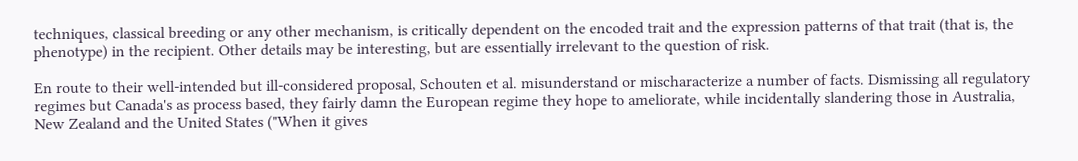techniques, classical breeding or any other mechanism, is critically dependent on the encoded trait and the expression patterns of that trait (that is, the phenotype) in the recipient. Other details may be interesting, but are essentially irrelevant to the question of risk.

En route to their well-intended but ill-considered proposal, Schouten et al. misunderstand or mischaracterize a number of facts. Dismissing all regulatory regimes but Canada's as process based, they fairly damn the European regime they hope to ameliorate, while incidentally slandering those in Australia, New Zealand and the United States ("When it gives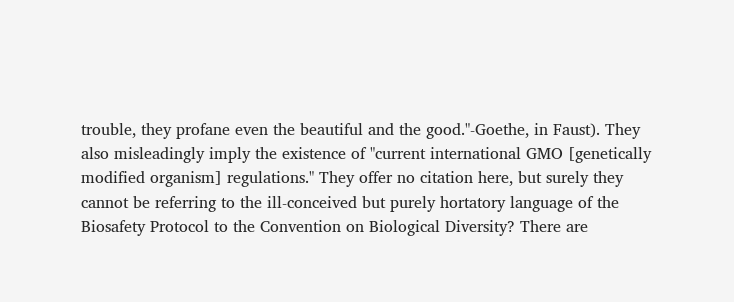trouble, they profane even the beautiful and the good."-Goethe, in Faust). They also misleadingly imply the existence of "current international GMO [genetically modified organism] regulations." They offer no citation here, but surely they cannot be referring to the ill-conceived but purely hortatory language of the Biosafety Protocol to the Convention on Biological Diversity? There are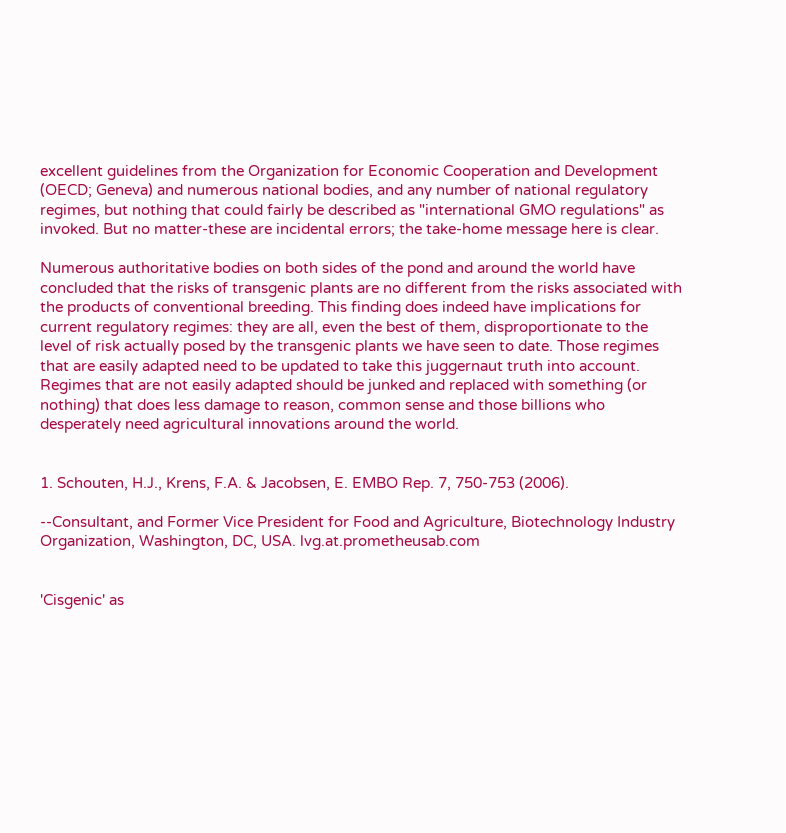excellent guidelines from the Organization for Economic Cooperation and Development (OECD; Geneva) and numerous national bodies, and any number of national regulatory regimes, but nothing that could fairly be described as "international GMO regulations" as invoked. But no matter-these are incidental errors; the take-home message here is clear.

Numerous authoritative bodies on both sides of the pond and around the world have concluded that the risks of transgenic plants are no different from the risks associated with the products of conventional breeding. This finding does indeed have implications for current regulatory regimes: they are all, even the best of them, disproportionate to the level of risk actually posed by the transgenic plants we have seen to date. Those regimes that are easily adapted need to be updated to take this juggernaut truth into account. Regimes that are not easily adapted should be junked and replaced with something (or nothing) that does less damage to reason, common sense and those billions who desperately need agricultural innovations around the world.


1. Schouten, H.J., Krens, F.A. & Jacobsen, E. EMBO Rep. 7, 750-753 (2006).

--Consultant, and Former Vice President for Food and Agriculture, Biotechnology Industry Organization, Washington, DC, USA. lvg.at.prometheusab.com


'Cisgenic' as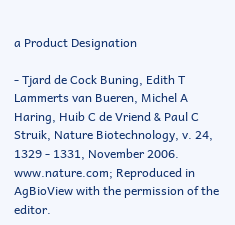a Product Designation

- Tjard de Cock Buning, Edith T Lammerts van Bueren, Michel A Haring, Huib C de Vriend & Paul C Struik, Nature Biotechnology, v. 24, 1329 - 1331, November 2006. www.nature.com; Reproduced in AgBioView with the permission of the editor.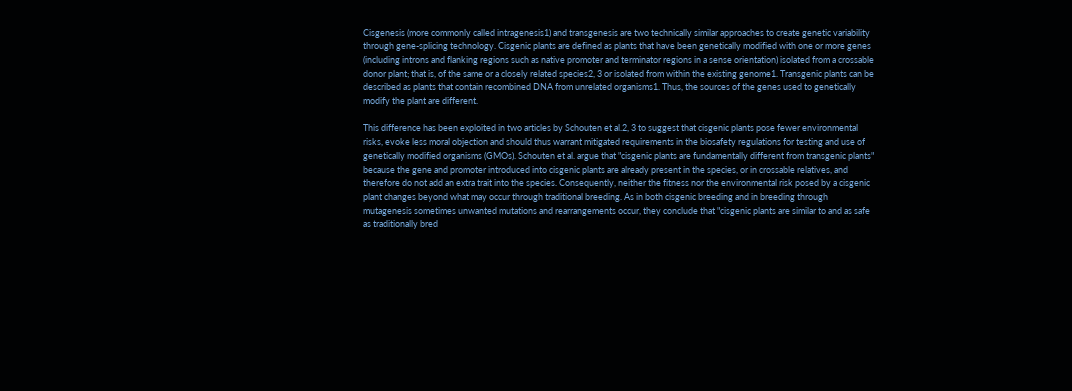Cisgenesis (more commonly called intragenesis1) and transgenesis are two technically similar approaches to create genetic variability through gene-splicing technology. Cisgenic plants are defined as plants that have been genetically modified with one or more genes (including introns and flanking regions such as native promoter and terminator regions in a sense orientation) isolated from a crossable donor plant; that is, of the same or a closely related species2, 3 or isolated from within the existing genome1. Transgenic plants can be described as plants that contain recombined DNA from unrelated organisms1. Thus, the sources of the genes used to genetically modify the plant are different.

This difference has been exploited in two articles by Schouten et al.2, 3 to suggest that cisgenic plants pose fewer environmental risks, evoke less moral objection and should thus warrant mitigated requirements in the biosafety regulations for testing and use of genetically modified organisms (GMOs). Schouten et al. argue that "cisgenic plants are fundamentally different from transgenic plants" because the gene and promoter introduced into cisgenic plants are already present in the species, or in crossable relatives, and therefore do not add an extra trait into the species. Consequently, neither the fitness nor the environmental risk posed by a cisgenic plant changes beyond what may occur through traditional breeding. As in both cisgenic breeding and in breeding through mutagenesis sometimes unwanted mutations and rearrangements occur, they conclude that "cisgenic plants are similar to and as safe as traditionally bred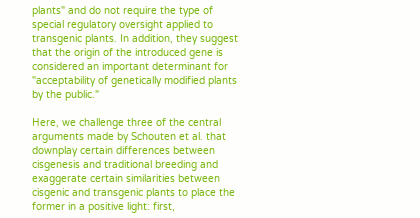plants" and do not require the type of special regulatory oversight applied to transgenic plants. In addition, they suggest that the origin of the introduced gene is considered an important determinant for "acceptability of genetically modified plants by the public."

Here, we challenge three of the central arguments made by Schouten et al. that downplay certain differences between cisgenesis and traditional breeding and exaggerate certain similarities between cisgenic and transgenic plants to place the former in a positive light: first,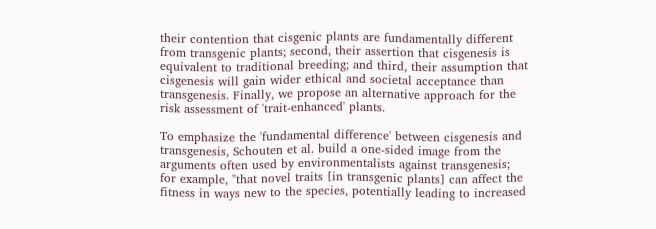their contention that cisgenic plants are fundamentally different from transgenic plants; second, their assertion that cisgenesis is equivalent to traditional breeding; and third, their assumption that cisgenesis will gain wider ethical and societal acceptance than transgenesis. Finally, we propose an alternative approach for the risk assessment of 'trait-enhanced' plants.

To emphasize the 'fundamental difference' between cisgenesis and transgenesis, Schouten et al. build a one-sided image from the arguments often used by environmentalists against transgenesis; for example, "that novel traits [in transgenic plants] can affect the fitness in ways new to the species, potentially leading to increased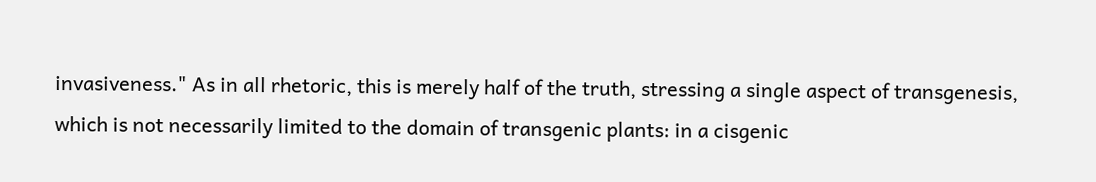invasiveness." As in all rhetoric, this is merely half of the truth, stressing a single aspect of transgenesis, which is not necessarily limited to the domain of transgenic plants: in a cisgenic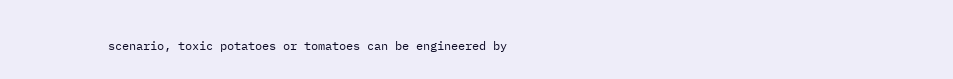scenario, toxic potatoes or tomatoes can be engineered by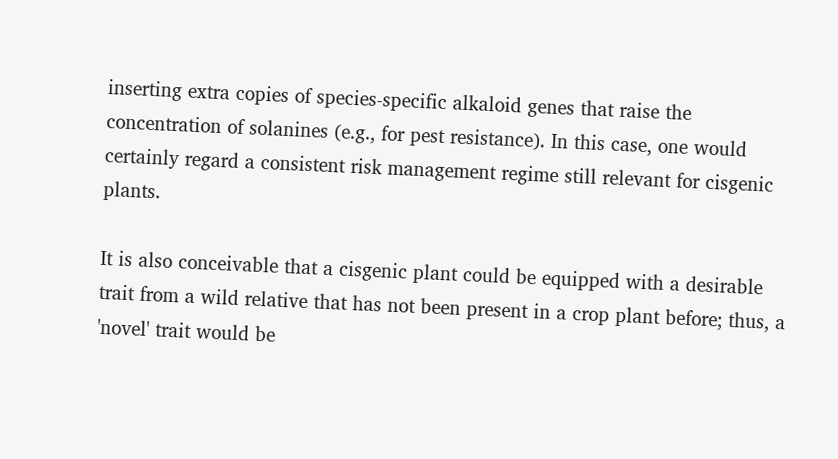inserting extra copies of species-specific alkaloid genes that raise the concentration of solanines (e.g., for pest resistance). In this case, one would certainly regard a consistent risk management regime still relevant for cisgenic plants.

It is also conceivable that a cisgenic plant could be equipped with a desirable trait from a wild relative that has not been present in a crop plant before; thus, a 'novel' trait would be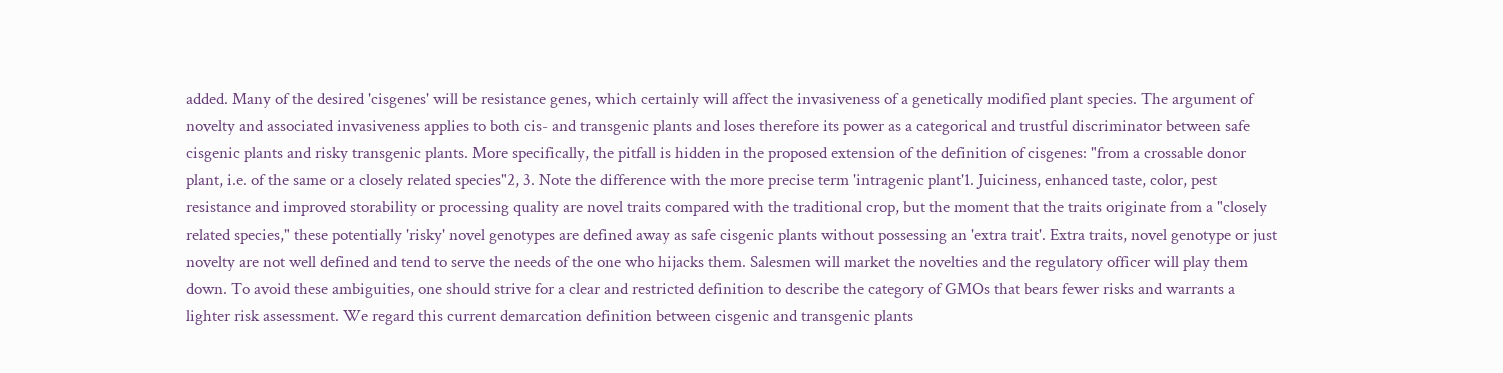added. Many of the desired 'cisgenes' will be resistance genes, which certainly will affect the invasiveness of a genetically modified plant species. The argument of novelty and associated invasiveness applies to both cis- and transgenic plants and loses therefore its power as a categorical and trustful discriminator between safe cisgenic plants and risky transgenic plants. More specifically, the pitfall is hidden in the proposed extension of the definition of cisgenes: "from a crossable donor plant, i.e. of the same or a closely related species"2, 3. Note the difference with the more precise term 'intragenic plant'1. Juiciness, enhanced taste, color, pest resistance and improved storability or processing quality are novel traits compared with the traditional crop, but the moment that the traits originate from a "closely related species," these potentially 'risky' novel genotypes are defined away as safe cisgenic plants without possessing an 'extra trait'. Extra traits, novel genotype or just novelty are not well defined and tend to serve the needs of the one who hijacks them. Salesmen will market the novelties and the regulatory officer will play them down. To avoid these ambiguities, one should strive for a clear and restricted definition to describe the category of GMOs that bears fewer risks and warrants a lighter risk assessment. We regard this current demarcation definition between cisgenic and transgenic plants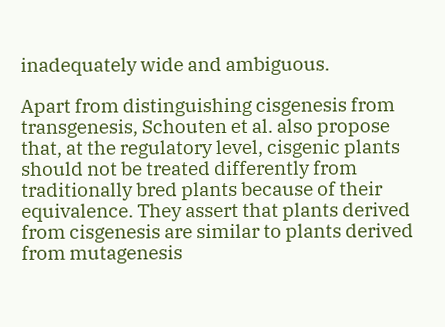inadequately wide and ambiguous.

Apart from distinguishing cisgenesis from transgenesis, Schouten et al. also propose that, at the regulatory level, cisgenic plants should not be treated differently from traditionally bred plants because of their equivalence. They assert that plants derived from cisgenesis are similar to plants derived from mutagenesis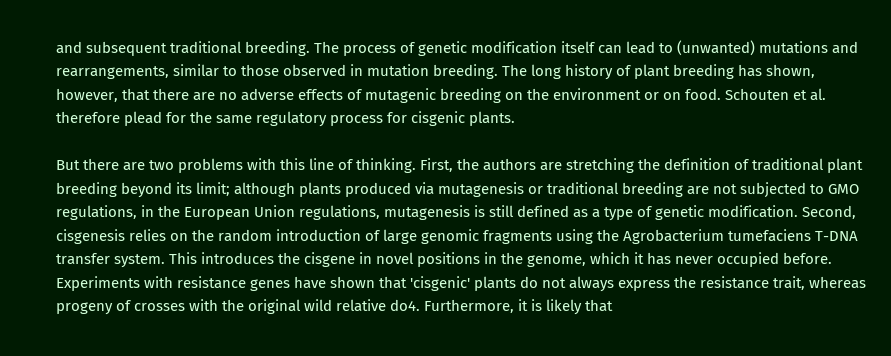and subsequent traditional breeding. The process of genetic modification itself can lead to (unwanted) mutations and rearrangements, similar to those observed in mutation breeding. The long history of plant breeding has shown, however, that there are no adverse effects of mutagenic breeding on the environment or on food. Schouten et al. therefore plead for the same regulatory process for cisgenic plants.

But there are two problems with this line of thinking. First, the authors are stretching the definition of traditional plant breeding beyond its limit; although plants produced via mutagenesis or traditional breeding are not subjected to GMO regulations, in the European Union regulations, mutagenesis is still defined as a type of genetic modification. Second, cisgenesis relies on the random introduction of large genomic fragments using the Agrobacterium tumefaciens T-DNA transfer system. This introduces the cisgene in novel positions in the genome, which it has never occupied before. Experiments with resistance genes have shown that 'cisgenic' plants do not always express the resistance trait, whereas progeny of crosses with the original wild relative do4. Furthermore, it is likely that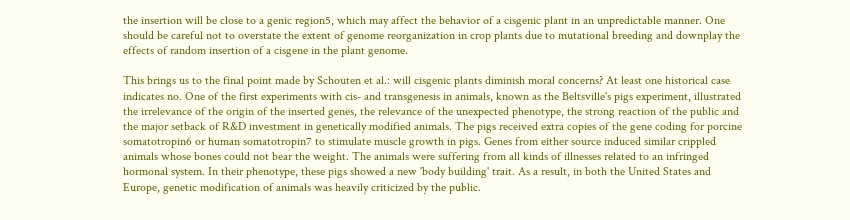the insertion will be close to a genic region5, which may affect the behavior of a cisgenic plant in an unpredictable manner. One should be careful not to overstate the extent of genome reorganization in crop plants due to mutational breeding and downplay the effects of random insertion of a cisgene in the plant genome.

This brings us to the final point made by Schouten et al.: will cisgenic plants diminish moral concerns? At least one historical case indicates no. One of the first experiments with cis- and transgenesis in animals, known as the Beltsville's pigs experiment, illustrated the irrelevance of the origin of the inserted genes, the relevance of the unexpected phenotype, the strong reaction of the public and the major setback of R&D investment in genetically modified animals. The pigs received extra copies of the gene coding for porcine somatotropin6 or human somatotropin7 to stimulate muscle growth in pigs. Genes from either source induced similar crippled animals whose bones could not bear the weight. The animals were suffering from all kinds of illnesses related to an infringed hormonal system. In their phenotype, these pigs showed a new 'body building' trait. As a result, in both the United States and Europe, genetic modification of animals was heavily criticized by the public.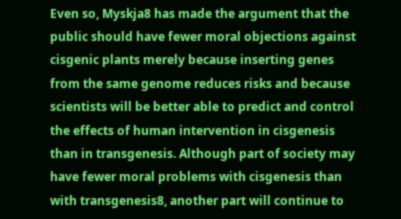Even so, Myskja8 has made the argument that the public should have fewer moral objections against cisgenic plants merely because inserting genes from the same genome reduces risks and because scientists will be better able to predict and control the effects of human intervention in cisgenesis than in transgenesis. Although part of society may have fewer moral problems with cisgenesis than with transgenesis8, another part will continue to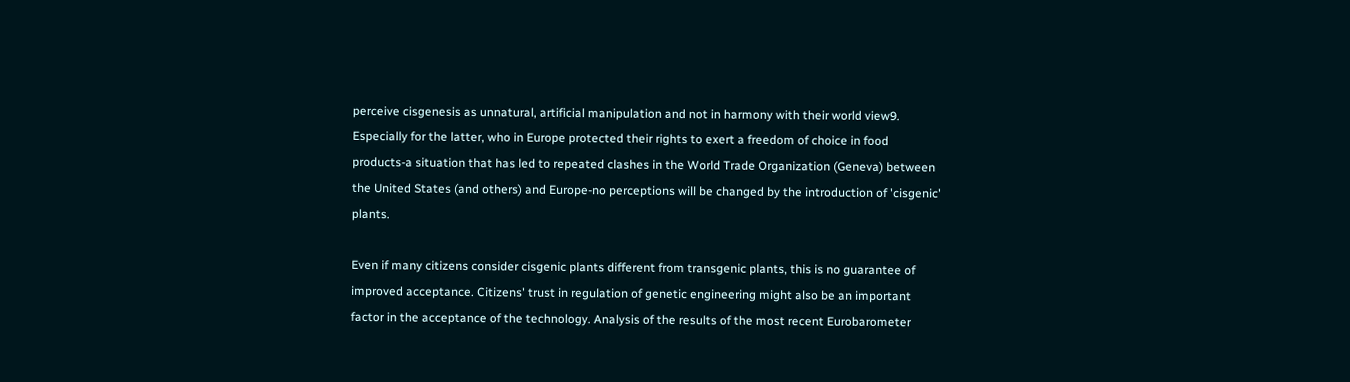perceive cisgenesis as unnatural, artificial manipulation and not in harmony with their world view9. Especially for the latter, who in Europe protected their rights to exert a freedom of choice in food products-a situation that has led to repeated clashes in the World Trade Organization (Geneva) between the United States (and others) and Europe-no perceptions will be changed by the introduction of 'cisgenic' plants.

Even if many citizens consider cisgenic plants different from transgenic plants, this is no guarantee of improved acceptance. Citizens' trust in regulation of genetic engineering might also be an important factor in the acceptance of the technology. Analysis of the results of the most recent Eurobarometer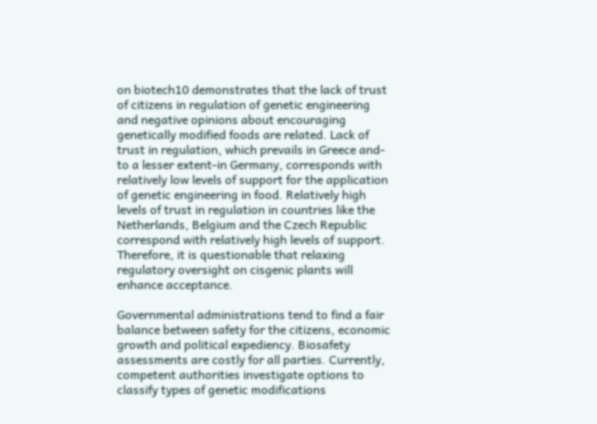on biotech10 demonstrates that the lack of trust of citizens in regulation of genetic engineering and negative opinions about encouraging genetically modified foods are related. Lack of trust in regulation, which prevails in Greece and-to a lesser extent-in Germany, corresponds with relatively low levels of support for the application of genetic engineering in food. Relatively high levels of trust in regulation in countries like the Netherlands, Belgium and the Czech Republic correspond with relatively high levels of support. Therefore, it is questionable that relaxing regulatory oversight on cisgenic plants will enhance acceptance.

Governmental administrations tend to find a fair balance between safety for the citizens, economic growth and political expediency. Biosafety assessments are costly for all parties. Currently, competent authorities investigate options to classify types of genetic modifications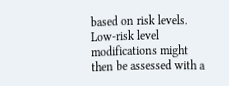based on risk levels. Low-risk level modifications might then be assessed with a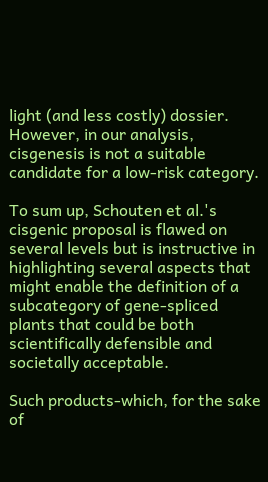light (and less costly) dossier. However, in our analysis, cisgenesis is not a suitable candidate for a low-risk category.

To sum up, Schouten et al.'s cisgenic proposal is flawed on several levels but is instructive in highlighting several aspects that might enable the definition of a subcategory of gene-spliced plants that could be both scientifically defensible and societally acceptable.

Such products-which, for the sake of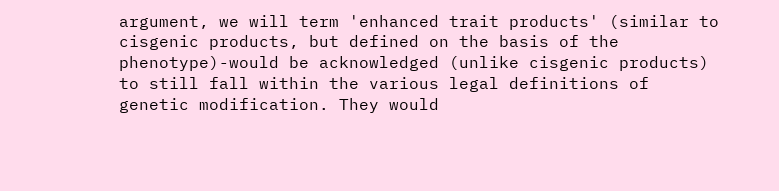argument, we will term 'enhanced trait products' (similar to cisgenic products, but defined on the basis of the phenotype)-would be acknowledged (unlike cisgenic products) to still fall within the various legal definitions of genetic modification. They would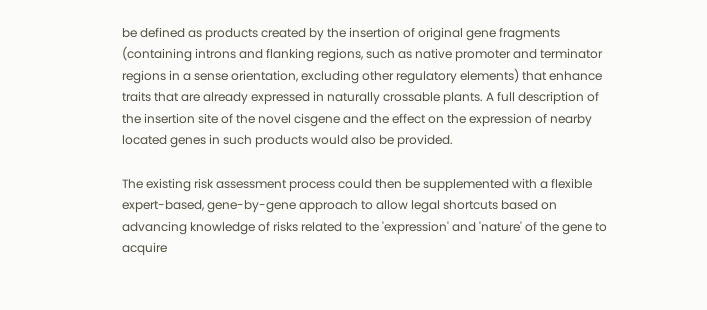be defined as products created by the insertion of original gene fragments (containing introns and flanking regions, such as native promoter and terminator regions in a sense orientation, excluding other regulatory elements) that enhance traits that are already expressed in naturally crossable plants. A full description of the insertion site of the novel cisgene and the effect on the expression of nearby located genes in such products would also be provided.

The existing risk assessment process could then be supplemented with a flexible expert-based, gene-by-gene approach to allow legal shortcuts based on advancing knowledge of risks related to the 'expression' and 'nature' of the gene to acquire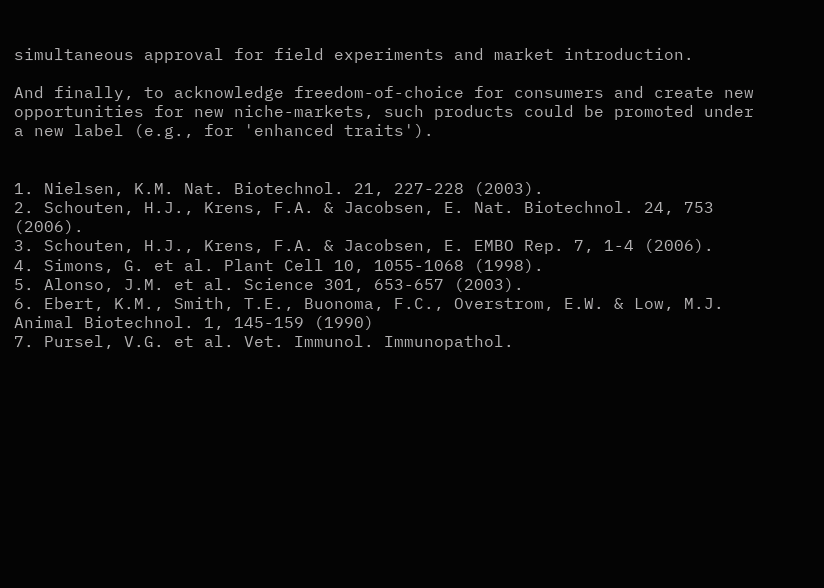simultaneous approval for field experiments and market introduction.

And finally, to acknowledge freedom-of-choice for consumers and create new opportunities for new niche-markets, such products could be promoted under a new label (e.g., for 'enhanced traits').


1. Nielsen, K.M. Nat. Biotechnol. 21, 227-228 (2003).
2. Schouten, H.J., Krens, F.A. & Jacobsen, E. Nat. Biotechnol. 24, 753 (2006).
3. Schouten, H.J., Krens, F.A. & Jacobsen, E. EMBO Rep. 7, 1-4 (2006).
4. Simons, G. et al. Plant Cell 10, 1055-1068 (1998).
5. Alonso, J.M. et al. Science 301, 653-657 (2003).
6. Ebert, K.M., Smith, T.E., Buonoma, F.C., Overstrom, E.W. & Low, M.J. Animal Biotechnol. 1, 145-159 (1990)
7. Pursel, V.G. et al. Vet. Immunol. Immunopathol.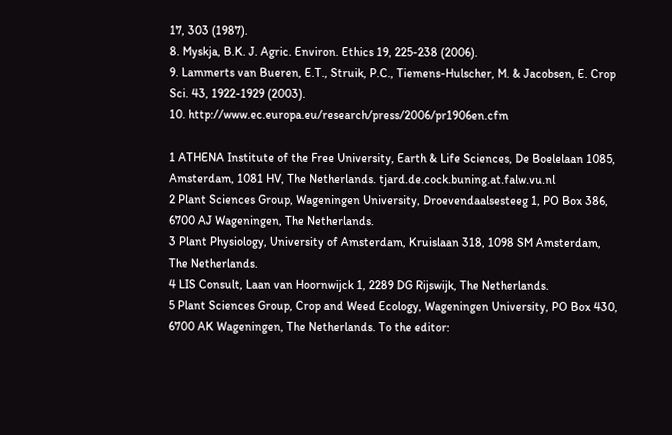17, 303 (1987).
8. Myskja, B.K. J. Agric. Environ. Ethics 19, 225-238 (2006).
9. Lammerts van Bueren, E.T., Struik, P.C., Tiemens-Hulscher, M. & Jacobsen, E. Crop Sci. 43, 1922-1929 (2003).
10. http://www.ec.europa.eu/research/press/2006/pr1906en.cfm

1 ATHENA Institute of the Free University, Earth & Life Sciences, De Boelelaan 1085, Amsterdam, 1081 HV, The Netherlands. tjard.de.cock.buning.at.falw.vu.nl
2 Plant Sciences Group, Wageningen University, Droevendaalsesteeg 1, PO Box 386, 6700 AJ Wageningen, The Netherlands.
3 Plant Physiology, University of Amsterdam, Kruislaan 318, 1098 SM Amsterdam, The Netherlands.
4 LIS Consult, Laan van Hoornwijck 1, 2289 DG Rijswijk, The Netherlands.
5 Plant Sciences Group, Crop and Weed Ecology, Wageningen University, PO Box 430, 6700 AK Wageningen, The Netherlands. To the editor: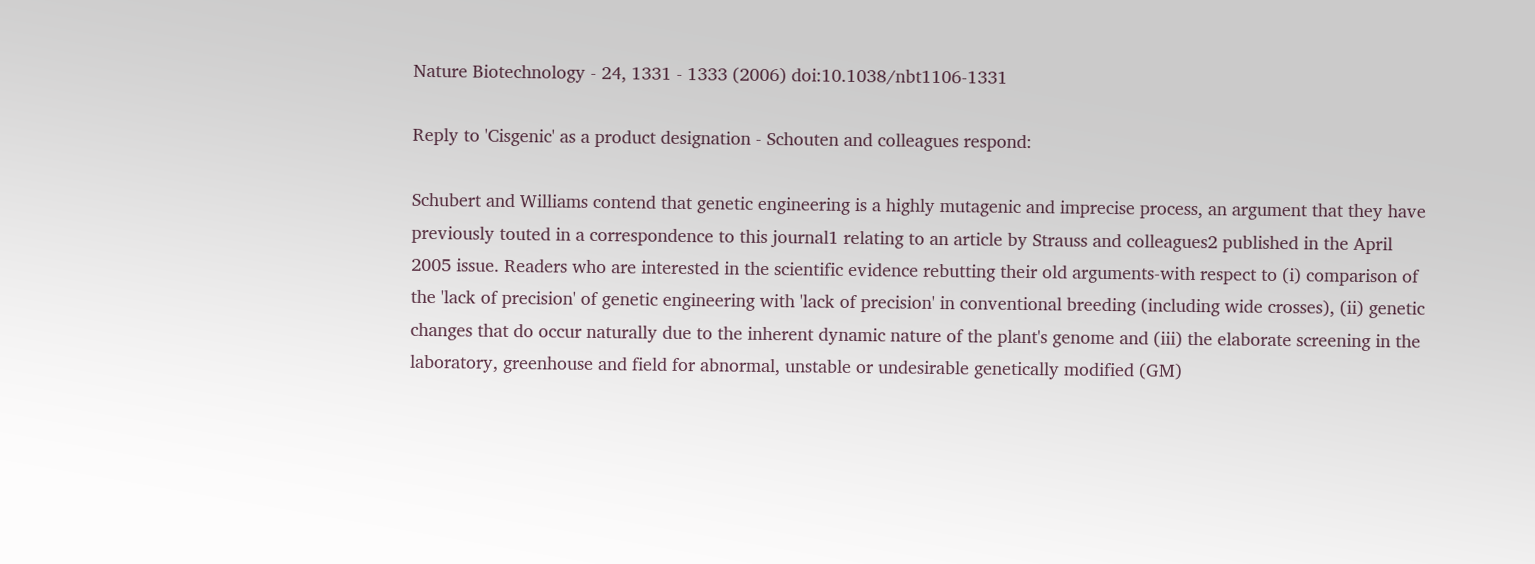Nature Biotechnology - 24, 1331 - 1333 (2006) doi:10.1038/nbt1106-1331

Reply to 'Cisgenic' as a product designation - Schouten and colleagues respond:

Schubert and Williams contend that genetic engineering is a highly mutagenic and imprecise process, an argument that they have previously touted in a correspondence to this journal1 relating to an article by Strauss and colleagues2 published in the April 2005 issue. Readers who are interested in the scientific evidence rebutting their old arguments-with respect to (i) comparison of the 'lack of precision' of genetic engineering with 'lack of precision' in conventional breeding (including wide crosses), (ii) genetic changes that do occur naturally due to the inherent dynamic nature of the plant's genome and (iii) the elaborate screening in the laboratory, greenhouse and field for abnormal, unstable or undesirable genetically modified (GM)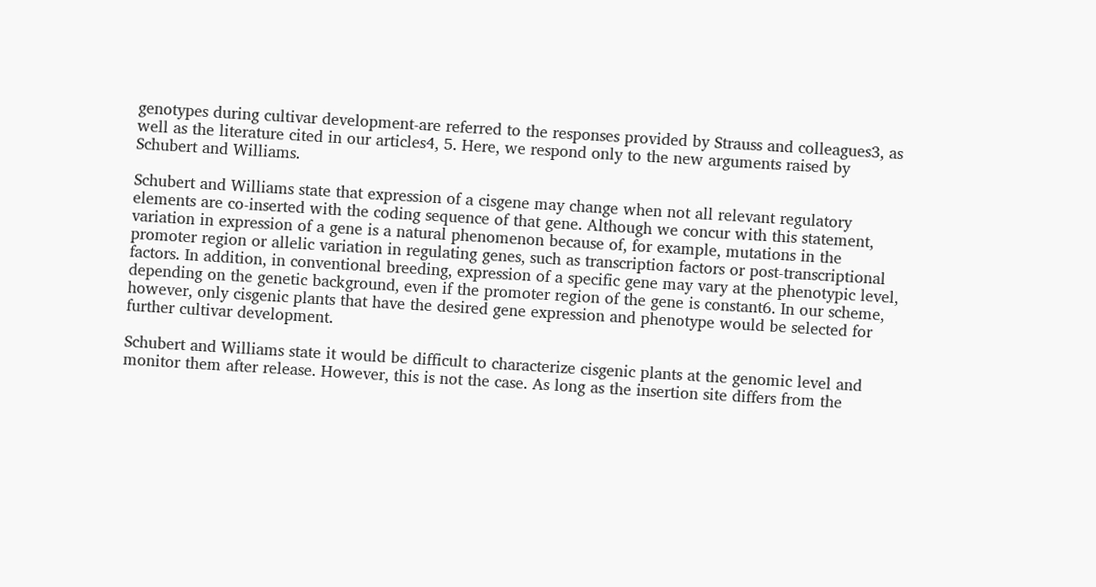genotypes during cultivar development-are referred to the responses provided by Strauss and colleagues3, as well as the literature cited in our articles4, 5. Here, we respond only to the new arguments raised by Schubert and Williams.

Schubert and Williams state that expression of a cisgene may change when not all relevant regulatory elements are co-inserted with the coding sequence of that gene. Although we concur with this statement, variation in expression of a gene is a natural phenomenon because of, for example, mutations in the promoter region or allelic variation in regulating genes, such as transcription factors or post-transcriptional factors. In addition, in conventional breeding, expression of a specific gene may vary at the phenotypic level, depending on the genetic background, even if the promoter region of the gene is constant6. In our scheme, however, only cisgenic plants that have the desired gene expression and phenotype would be selected for further cultivar development.

Schubert and Williams state it would be difficult to characterize cisgenic plants at the genomic level and monitor them after release. However, this is not the case. As long as the insertion site differs from the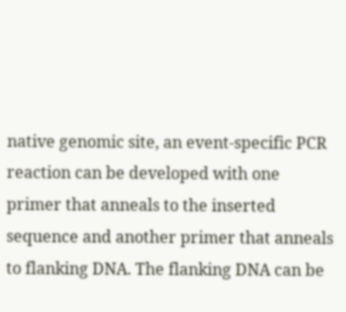native genomic site, an event-specific PCR reaction can be developed with one primer that anneals to the inserted sequence and another primer that anneals to flanking DNA. The flanking DNA can be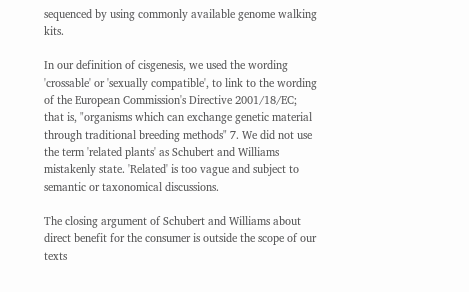sequenced by using commonly available genome walking kits.

In our definition of cisgenesis, we used the wording 'crossable' or 'sexually compatible', to link to the wording of the European Commission's Directive 2001/18/EC; that is, "organisms which can exchange genetic material through traditional breeding methods" 7. We did not use the term 'related plants' as Schubert and Williams mistakenly state. 'Related' is too vague and subject to semantic or taxonomical discussions.

The closing argument of Schubert and Williams about direct benefit for the consumer is outside the scope of our texts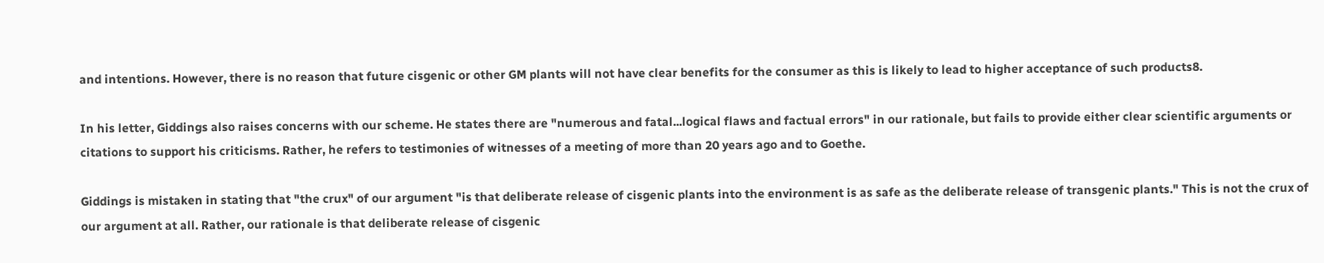and intentions. However, there is no reason that future cisgenic or other GM plants will not have clear benefits for the consumer as this is likely to lead to higher acceptance of such products8.

In his letter, Giddings also raises concerns with our scheme. He states there are "numerous and fatal...logical flaws and factual errors" in our rationale, but fails to provide either clear scientific arguments or citations to support his criticisms. Rather, he refers to testimonies of witnesses of a meeting of more than 20 years ago and to Goethe.

Giddings is mistaken in stating that "the crux" of our argument "is that deliberate release of cisgenic plants into the environment is as safe as the deliberate release of transgenic plants." This is not the crux of our argument at all. Rather, our rationale is that deliberate release of cisgenic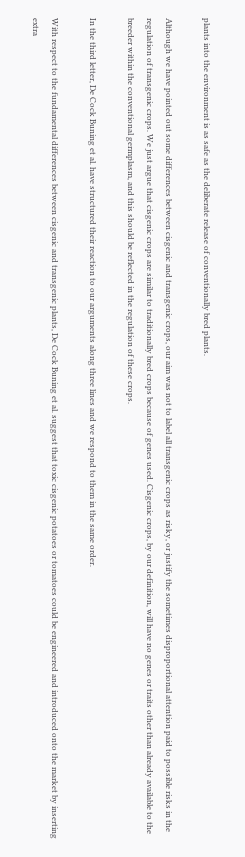plants into the environment is as safe as the deliberate release of conventionally bred plants.

Although we have pointed out some differences between cisgenic and transgenic crops, our aim was not to label all transgenic crops as risky, or justify the sometimes disproportional attention paid to possible risks in the regulation of transgenic crops. We just argue that cisgenic crops are similar to traditionally bred crops because of genes used. Cisgenic crops, by our definition, will have no genes or traits other than already available to the breeder within the conventional germplasm, and this should be reflected in the regulation of these crops.

In the third letter, De Cock Buning et al. have structured their reaction to our arguments along three lines and we respond to them in the same order.

With respect to the fundamental differences between cisgenic and transgenic plants, De Cock Buning et al. suggest that toxic cisgenic potatoes or tomatoes could be engineered and introduced onto the market by inserting extra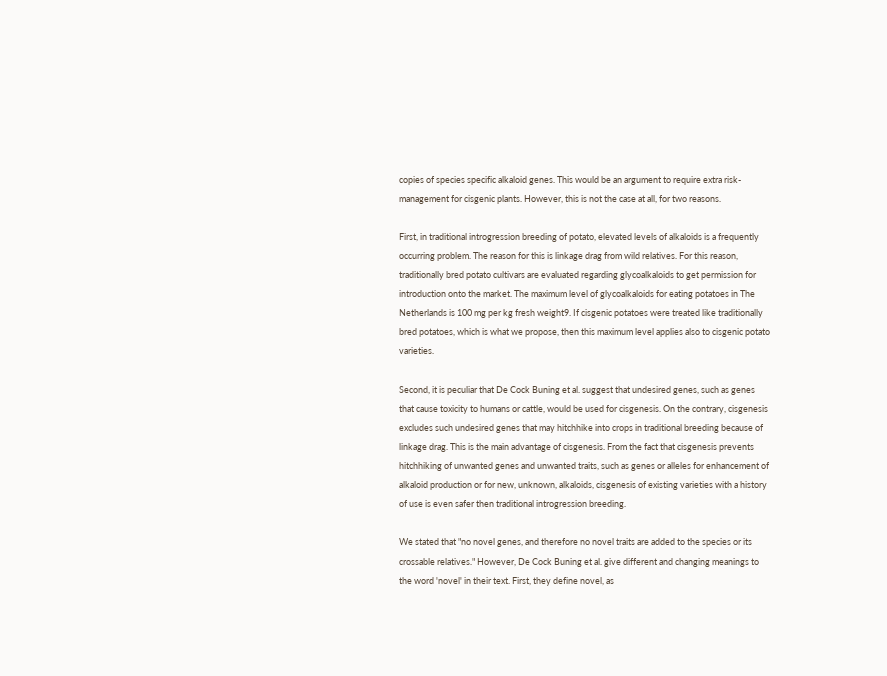copies of species specific alkaloid genes. This would be an argument to require extra risk-management for cisgenic plants. However, this is not the case at all, for two reasons.

First, in traditional introgression breeding of potato, elevated levels of alkaloids is a frequently occurring problem. The reason for this is linkage drag from wild relatives. For this reason, traditionally bred potato cultivars are evaluated regarding glycoalkaloids to get permission for introduction onto the market. The maximum level of glycoalkaloids for eating potatoes in The Netherlands is 100 mg per kg fresh weight9. If cisgenic potatoes were treated like traditionally bred potatoes, which is what we propose, then this maximum level applies also to cisgenic potato varieties.

Second, it is peculiar that De Cock Buning et al. suggest that undesired genes, such as genes that cause toxicity to humans or cattle, would be used for cisgenesis. On the contrary, cisgenesis excludes such undesired genes that may hitchhike into crops in traditional breeding because of linkage drag. This is the main advantage of cisgenesis. From the fact that cisgenesis prevents hitchhiking of unwanted genes and unwanted traits, such as genes or alleles for enhancement of alkaloid production or for new, unknown, alkaloids, cisgenesis of existing varieties with a history of use is even safer then traditional introgression breeding.

We stated that "no novel genes, and therefore no novel traits are added to the species or its crossable relatives." However, De Cock Buning et al. give different and changing meanings to the word 'novel' in their text. First, they define novel, as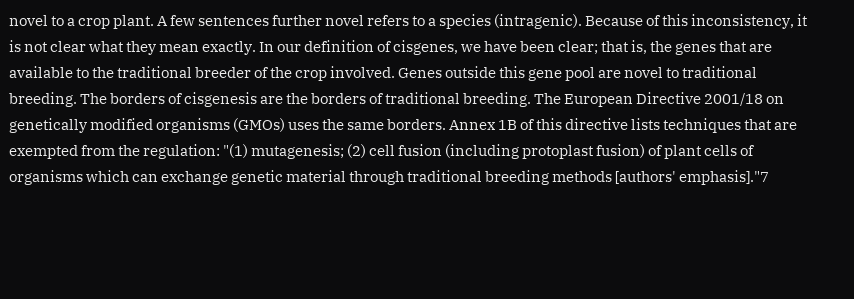novel to a crop plant. A few sentences further novel refers to a species (intragenic). Because of this inconsistency, it is not clear what they mean exactly. In our definition of cisgenes, we have been clear; that is, the genes that are available to the traditional breeder of the crop involved. Genes outside this gene pool are novel to traditional breeding. The borders of cisgenesis are the borders of traditional breeding. The European Directive 2001/18 on genetically modified organisms (GMOs) uses the same borders. Annex 1B of this directive lists techniques that are exempted from the regulation: "(1) mutagenesis; (2) cell fusion (including protoplast fusion) of plant cells of organisms which can exchange genetic material through traditional breeding methods [authors' emphasis]."7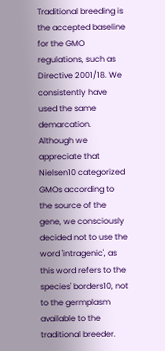Traditional breeding is the accepted baseline for the GMO regulations, such as Directive 2001/18. We consistently have used the same demarcation. Although we appreciate that Nielsen10 categorized GMOs according to the source of the gene, we consciously decided not to use the word 'intragenic', as this word refers to the species' borders10, not to the germplasm available to the traditional breeder.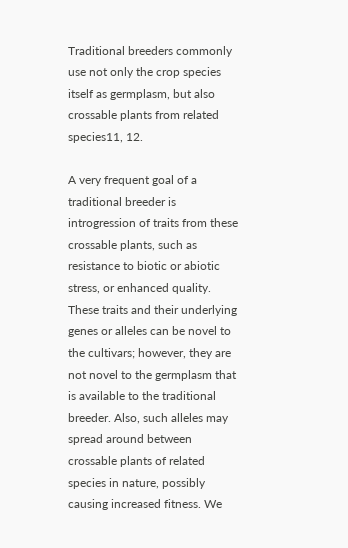Traditional breeders commonly use not only the crop species itself as germplasm, but also crossable plants from related species11, 12.

A very frequent goal of a traditional breeder is introgression of traits from these crossable plants, such as resistance to biotic or abiotic stress, or enhanced quality. These traits and their underlying genes or alleles can be novel to the cultivars; however, they are not novel to the germplasm that is available to the traditional breeder. Also, such alleles may spread around between crossable plants of related species in nature, possibly causing increased fitness. We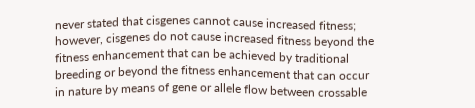never stated that cisgenes cannot cause increased fitness; however, cisgenes do not cause increased fitness beyond the fitness enhancement that can be achieved by traditional breeding or beyond the fitness enhancement that can occur in nature by means of gene or allele flow between crossable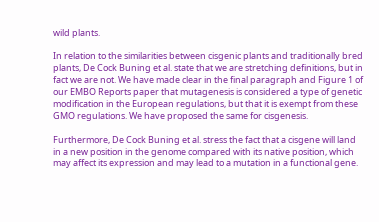wild plants.

In relation to the similarities between cisgenic plants and traditionally bred plants, De Cock Buning et al. state that we are stretching definitions, but in fact we are not. We have made clear in the final paragraph and Figure 1 of our EMBO Reports paper that mutagenesis is considered a type of genetic modification in the European regulations, but that it is exempt from these GMO regulations. We have proposed the same for cisgenesis.

Furthermore, De Cock Buning et al. stress the fact that a cisgene will land in a new position in the genome compared with its native position, which may affect its expression and may lead to a mutation in a functional gene.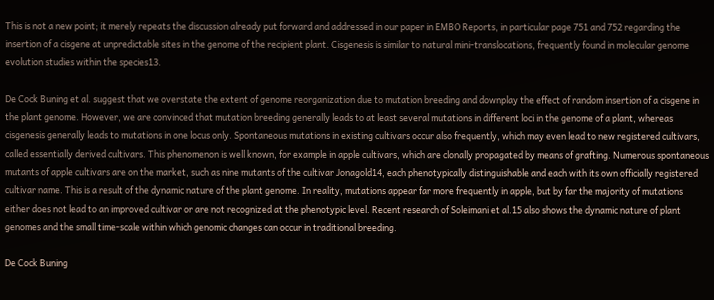This is not a new point; it merely repeats the discussion already put forward and addressed in our paper in EMBO Reports, in particular page 751 and 752 regarding the insertion of a cisgene at unpredictable sites in the genome of the recipient plant. Cisgenesis is similar to natural mini-translocations, frequently found in molecular genome evolution studies within the species13.

De Cock Buning et al. suggest that we overstate the extent of genome reorganization due to mutation breeding and downplay the effect of random insertion of a cisgene in the plant genome. However, we are convinced that mutation breeding generally leads to at least several mutations in different loci in the genome of a plant, whereas cisgenesis generally leads to mutations in one locus only. Spontaneous mutations in existing cultivars occur also frequently, which may even lead to new registered cultivars, called essentially derived cultivars. This phenomenon is well known, for example in apple cultivars, which are clonally propagated by means of grafting. Numerous spontaneous mutants of apple cultivars are on the market, such as nine mutants of the cultivar Jonagold14, each phenotypically distinguishable and each with its own officially registered cultivar name. This is a result of the dynamic nature of the plant genome. In reality, mutations appear far more frequently in apple, but by far the majority of mutations either does not lead to an improved cultivar or are not recognized at the phenotypic level. Recent research of Soleimani et al.15 also shows the dynamic nature of plant genomes and the small time-scale within which genomic changes can occur in traditional breeding.

De Cock Buning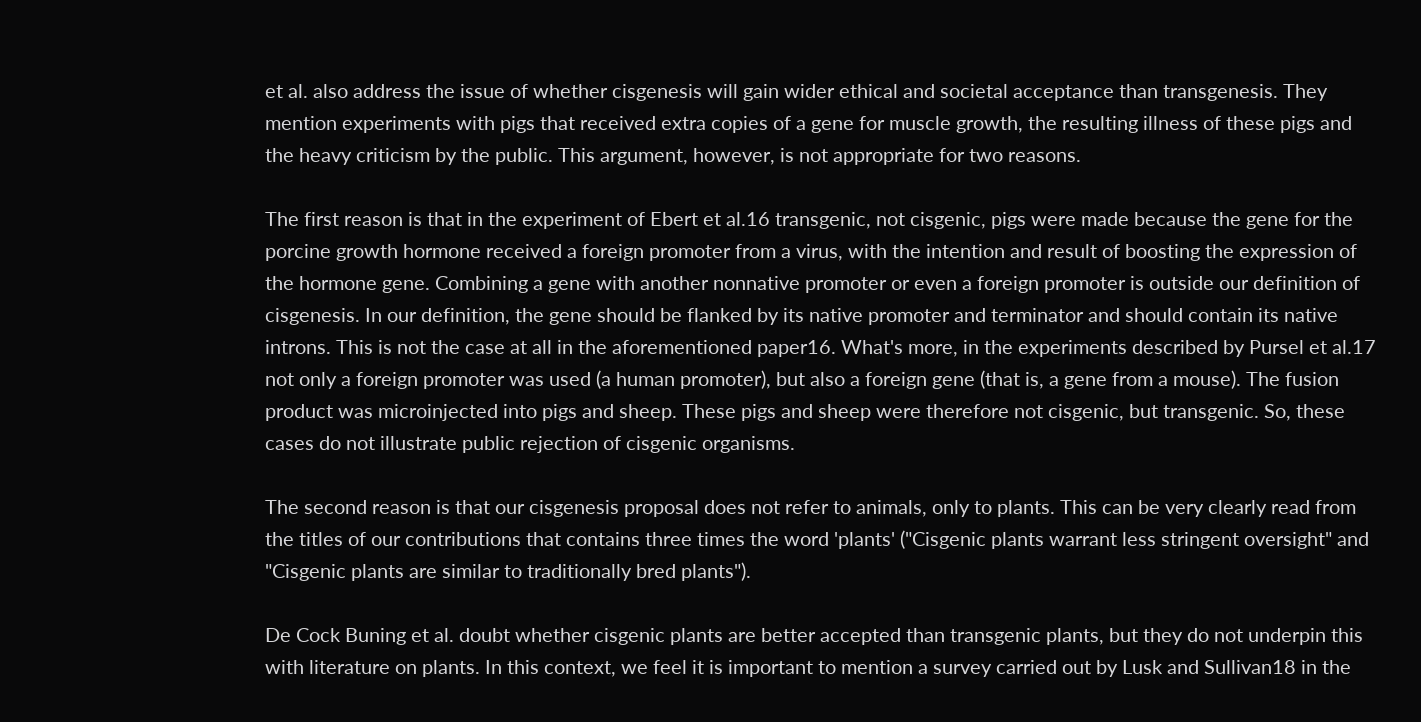et al. also address the issue of whether cisgenesis will gain wider ethical and societal acceptance than transgenesis. They mention experiments with pigs that received extra copies of a gene for muscle growth, the resulting illness of these pigs and the heavy criticism by the public. This argument, however, is not appropriate for two reasons.

The first reason is that in the experiment of Ebert et al.16 transgenic, not cisgenic, pigs were made because the gene for the porcine growth hormone received a foreign promoter from a virus, with the intention and result of boosting the expression of the hormone gene. Combining a gene with another nonnative promoter or even a foreign promoter is outside our definition of cisgenesis. In our definition, the gene should be flanked by its native promoter and terminator and should contain its native introns. This is not the case at all in the aforementioned paper16. What's more, in the experiments described by Pursel et al.17 not only a foreign promoter was used (a human promoter), but also a foreign gene (that is, a gene from a mouse). The fusion product was microinjected into pigs and sheep. These pigs and sheep were therefore not cisgenic, but transgenic. So, these cases do not illustrate public rejection of cisgenic organisms.

The second reason is that our cisgenesis proposal does not refer to animals, only to plants. This can be very clearly read from the titles of our contributions that contains three times the word 'plants' ("Cisgenic plants warrant less stringent oversight" and "Cisgenic plants are similar to traditionally bred plants").

De Cock Buning et al. doubt whether cisgenic plants are better accepted than transgenic plants, but they do not underpin this with literature on plants. In this context, we feel it is important to mention a survey carried out by Lusk and Sullivan18 in the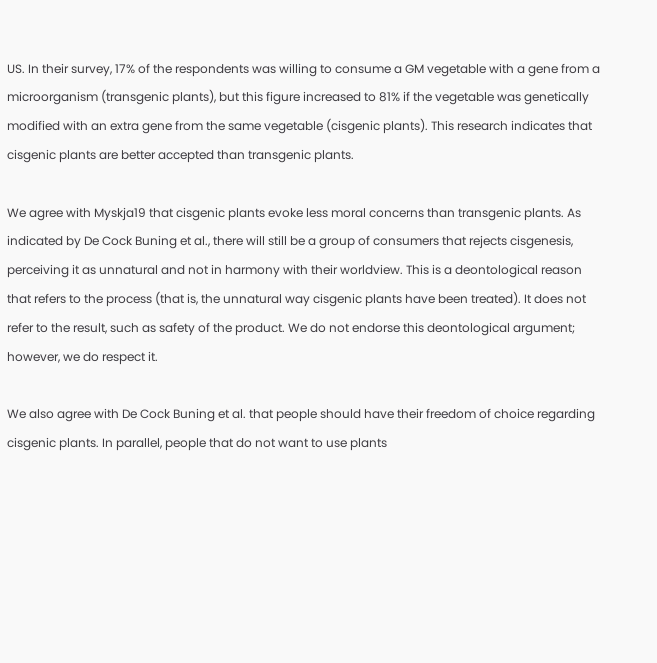US. In their survey, 17% of the respondents was willing to consume a GM vegetable with a gene from a microorganism (transgenic plants), but this figure increased to 81% if the vegetable was genetically modified with an extra gene from the same vegetable (cisgenic plants). This research indicates that cisgenic plants are better accepted than transgenic plants.

We agree with Myskja19 that cisgenic plants evoke less moral concerns than transgenic plants. As indicated by De Cock Buning et al., there will still be a group of consumers that rejects cisgenesis, perceiving it as unnatural and not in harmony with their worldview. This is a deontological reason that refers to the process (that is, the unnatural way cisgenic plants have been treated). It does not refer to the result, such as safety of the product. We do not endorse this deontological argument; however, we do respect it.

We also agree with De Cock Buning et al. that people should have their freedom of choice regarding cisgenic plants. In parallel, people that do not want to use plants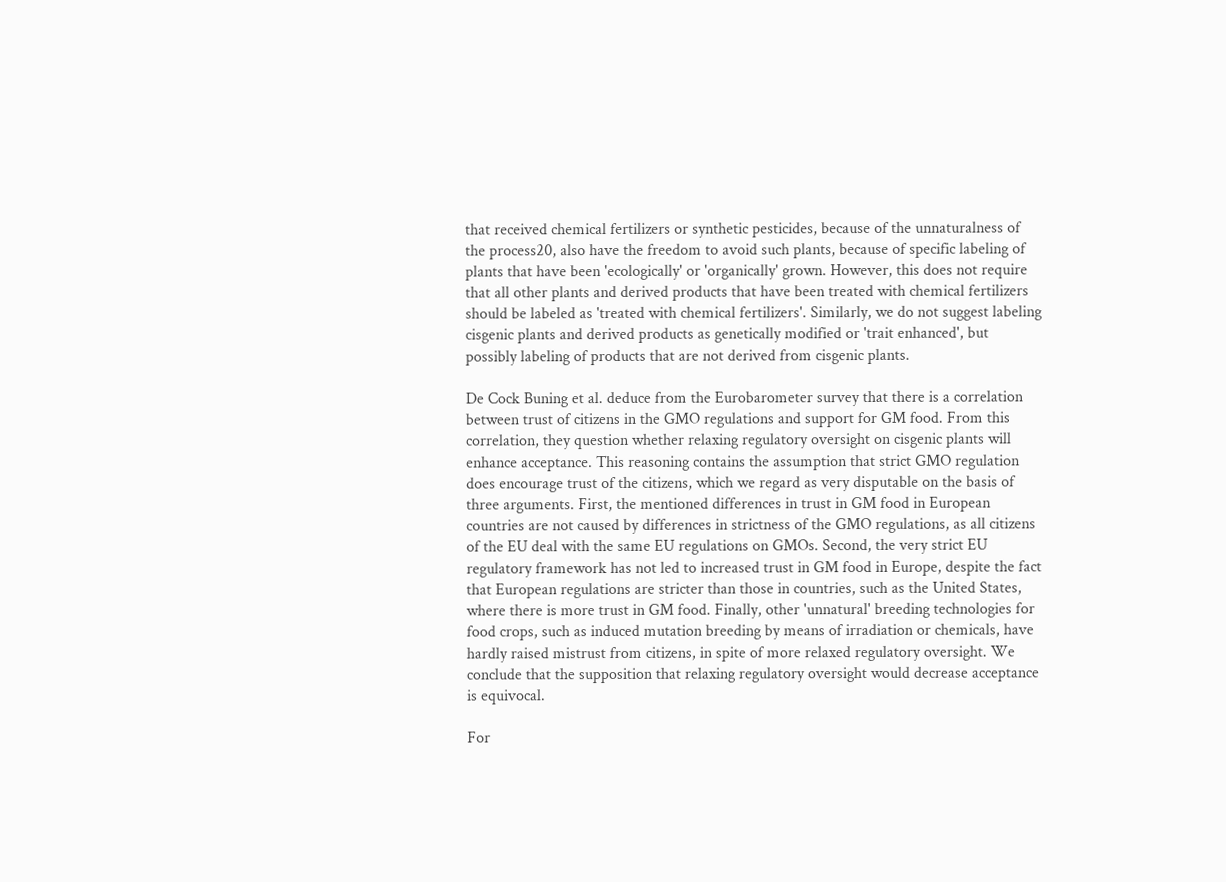that received chemical fertilizers or synthetic pesticides, because of the unnaturalness of the process20, also have the freedom to avoid such plants, because of specific labeling of plants that have been 'ecologically' or 'organically' grown. However, this does not require that all other plants and derived products that have been treated with chemical fertilizers should be labeled as 'treated with chemical fertilizers'. Similarly, we do not suggest labeling cisgenic plants and derived products as genetically modified or 'trait enhanced', but possibly labeling of products that are not derived from cisgenic plants.

De Cock Buning et al. deduce from the Eurobarometer survey that there is a correlation between trust of citizens in the GMO regulations and support for GM food. From this correlation, they question whether relaxing regulatory oversight on cisgenic plants will enhance acceptance. This reasoning contains the assumption that strict GMO regulation does encourage trust of the citizens, which we regard as very disputable on the basis of three arguments. First, the mentioned differences in trust in GM food in European countries are not caused by differences in strictness of the GMO regulations, as all citizens of the EU deal with the same EU regulations on GMOs. Second, the very strict EU regulatory framework has not led to increased trust in GM food in Europe, despite the fact that European regulations are stricter than those in countries, such as the United States, where there is more trust in GM food. Finally, other 'unnatural' breeding technologies for food crops, such as induced mutation breeding by means of irradiation or chemicals, have hardly raised mistrust from citizens, in spite of more relaxed regulatory oversight. We conclude that the supposition that relaxing regulatory oversight would decrease acceptance is equivocal.

For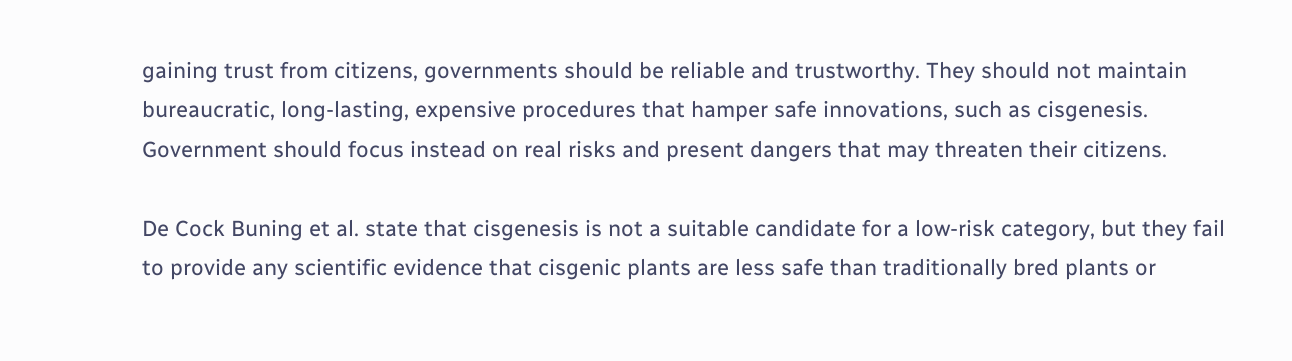gaining trust from citizens, governments should be reliable and trustworthy. They should not maintain bureaucratic, long-lasting, expensive procedures that hamper safe innovations, such as cisgenesis. Government should focus instead on real risks and present dangers that may threaten their citizens.

De Cock Buning et al. state that cisgenesis is not a suitable candidate for a low-risk category, but they fail to provide any scientific evidence that cisgenic plants are less safe than traditionally bred plants or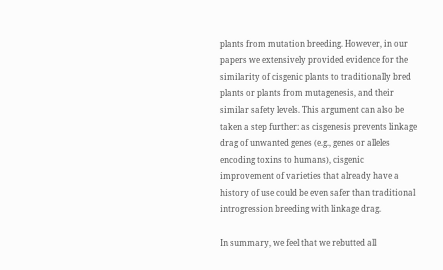plants from mutation breeding. However, in our papers we extensively provided evidence for the similarity of cisgenic plants to traditionally bred plants or plants from mutagenesis, and their similar safety levels. This argument can also be taken a step further: as cisgenesis prevents linkage drag of unwanted genes (e.g., genes or alleles encoding toxins to humans), cisgenic improvement of varieties that already have a history of use could be even safer than traditional introgression breeding with linkage drag.

In summary, we feel that we rebutted all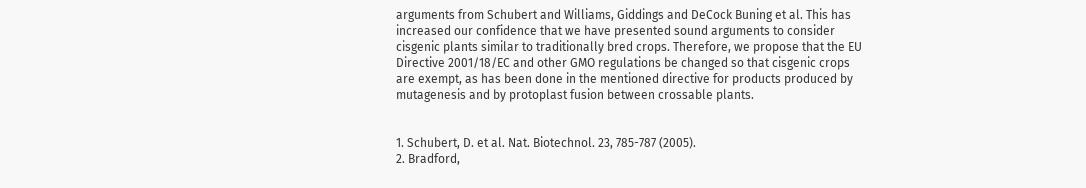arguments from Schubert and Williams, Giddings and DeCock Buning et al. This has increased our confidence that we have presented sound arguments to consider cisgenic plants similar to traditionally bred crops. Therefore, we propose that the EU Directive 2001/18/EC and other GMO regulations be changed so that cisgenic crops are exempt, as has been done in the mentioned directive for products produced by mutagenesis and by protoplast fusion between crossable plants.


1. Schubert, D. et al. Nat. Biotechnol. 23, 785-787 (2005).
2. Bradford,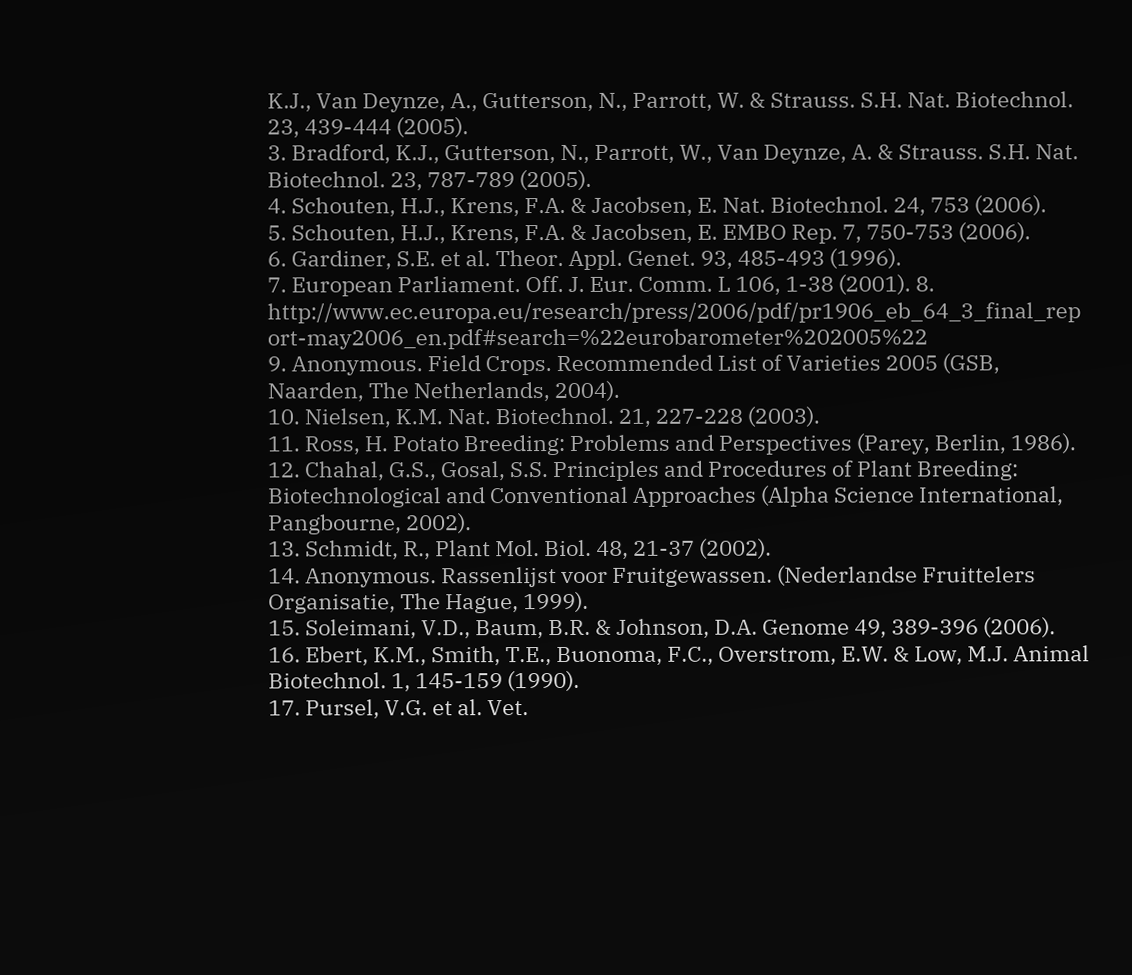K.J., Van Deynze, A., Gutterson, N., Parrott, W. & Strauss. S.H. Nat. Biotechnol. 23, 439-444 (2005).
3. Bradford, K.J., Gutterson, N., Parrott, W., Van Deynze, A. & Strauss. S.H. Nat. Biotechnol. 23, 787-789 (2005).
4. Schouten, H.J., Krens, F.A. & Jacobsen, E. Nat. Biotechnol. 24, 753 (2006).
5. Schouten, H.J., Krens, F.A. & Jacobsen, E. EMBO Rep. 7, 750-753 (2006).
6. Gardiner, S.E. et al. Theor. Appl. Genet. 93, 485-493 (1996).
7. European Parliament. Off. J. Eur. Comm. L 106, 1-38 (2001). 8.
http://www.ec.europa.eu/research/press/2006/pdf/pr1906_eb_64_3_final_rep ort-may2006_en.pdf#search=%22eurobarometer%202005%22
9. Anonymous. Field Crops. Recommended List of Varieties 2005 (GSB, Naarden, The Netherlands, 2004).
10. Nielsen, K.M. Nat. Biotechnol. 21, 227-228 (2003).
11. Ross, H. Potato Breeding: Problems and Perspectives (Parey, Berlin, 1986).
12. Chahal, G.S., Gosal, S.S. Principles and Procedures of Plant Breeding: Biotechnological and Conventional Approaches (Alpha Science International, Pangbourne, 2002).
13. Schmidt, R., Plant Mol. Biol. 48, 21-37 (2002).
14. Anonymous. Rassenlijst voor Fruitgewassen. (Nederlandse Fruittelers Organisatie, The Hague, 1999).
15. Soleimani, V.D., Baum, B.R. & Johnson, D.A. Genome 49, 389-396 (2006).
16. Ebert, K.M., Smith, T.E., Buonoma, F.C., Overstrom, E.W. & Low, M.J. Animal Biotechnol. 1, 145-159 (1990).
17. Pursel, V.G. et al. Vet.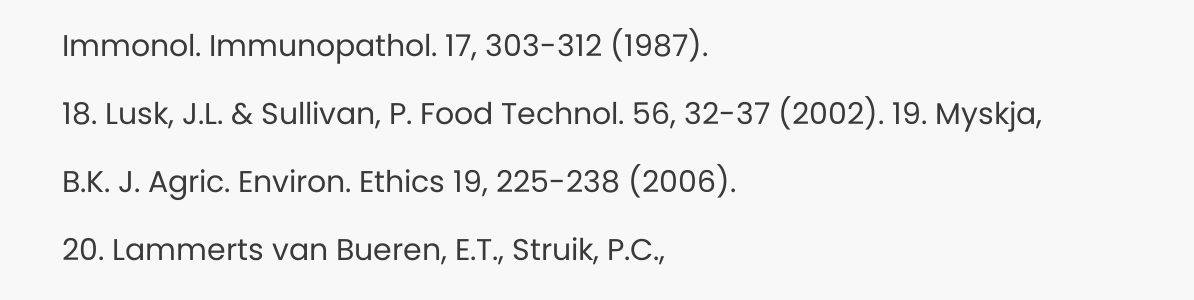Immonol. Immunopathol. 17, 303-312 (1987).
18. Lusk, J.L. & Sullivan, P. Food Technol. 56, 32-37 (2002). 19. Myskja, B.K. J. Agric. Environ. Ethics 19, 225-238 (2006).
20. Lammerts van Bueren, E.T., Struik, P.C.,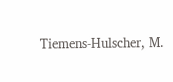Tiemens-Hulscher, M.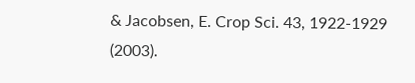& Jacobsen, E. Crop Sci. 43, 1922-1929 (2003).